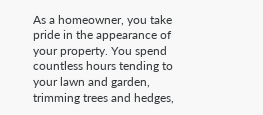As a homeowner, you take pride in the appearance of your property. You spend countless hours tending to your lawn and garden, trimming trees and hedges,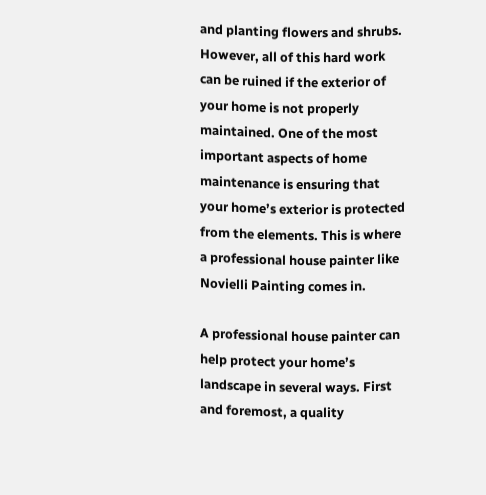and planting flowers and shrubs. However, all of this hard work can be ruined if the exterior of your home is not properly maintained. One of the most important aspects of home maintenance is ensuring that your home’s exterior is protected from the elements. This is where a professional house painter like Novielli Painting comes in.

A professional house painter can help protect your home’s landscape in several ways. First and foremost, a quality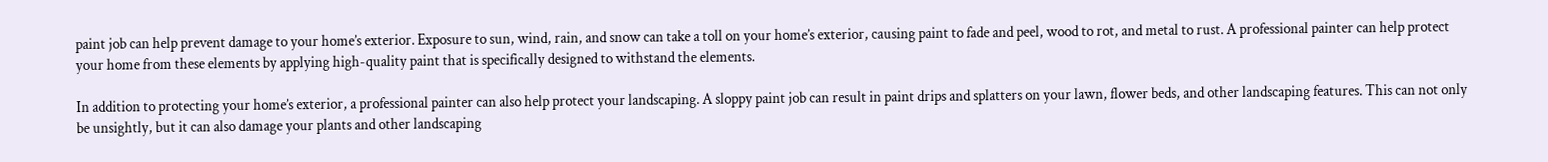paint job can help prevent damage to your home’s exterior. Exposure to sun, wind, rain, and snow can take a toll on your home’s exterior, causing paint to fade and peel, wood to rot, and metal to rust. A professional painter can help protect your home from these elements by applying high-quality paint that is specifically designed to withstand the elements.

In addition to protecting your home’s exterior, a professional painter can also help protect your landscaping. A sloppy paint job can result in paint drips and splatters on your lawn, flower beds, and other landscaping features. This can not only be unsightly, but it can also damage your plants and other landscaping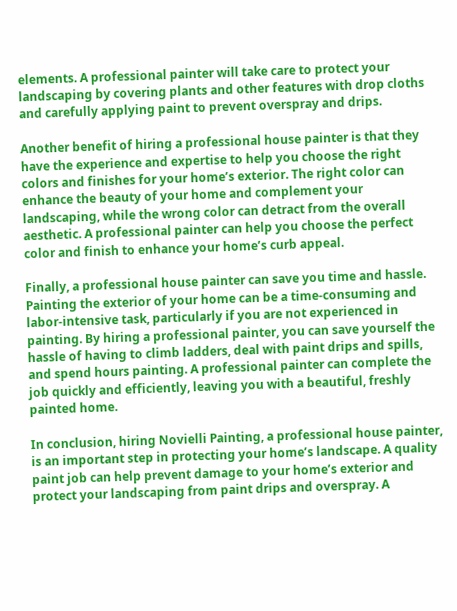elements. A professional painter will take care to protect your landscaping by covering plants and other features with drop cloths and carefully applying paint to prevent overspray and drips.

Another benefit of hiring a professional house painter is that they have the experience and expertise to help you choose the right colors and finishes for your home’s exterior. The right color can enhance the beauty of your home and complement your landscaping, while the wrong color can detract from the overall aesthetic. A professional painter can help you choose the perfect color and finish to enhance your home’s curb appeal.

Finally, a professional house painter can save you time and hassle. Painting the exterior of your home can be a time-consuming and labor-intensive task, particularly if you are not experienced in painting. By hiring a professional painter, you can save yourself the hassle of having to climb ladders, deal with paint drips and spills, and spend hours painting. A professional painter can complete the job quickly and efficiently, leaving you with a beautiful, freshly painted home.

In conclusion, hiring Novielli Painting, a professional house painter, is an important step in protecting your home’s landscape. A quality paint job can help prevent damage to your home’s exterior and protect your landscaping from paint drips and overspray. A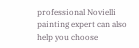professional Novielli painting expert can also help you choose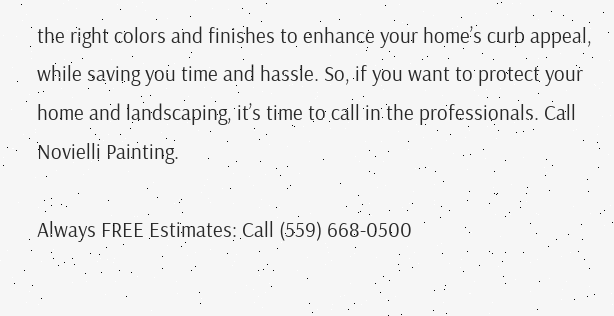the right colors and finishes to enhance your home’s curb appeal, while saving you time and hassle. So, if you want to protect your home and landscaping, it’s time to call in the professionals. Call Novielli Painting.

Always FREE Estimates: Call (559) 668-0500